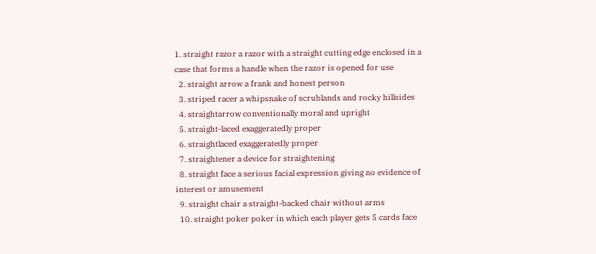1. straight razor a razor with a straight cutting edge enclosed in a case that forms a handle when the razor is opened for use
  2. straight arrow a frank and honest person
  3. striped racer a whipsnake of scrublands and rocky hillsides
  4. straightarrow conventionally moral and upright
  5. straight-laced exaggeratedly proper
  6. straightlaced exaggeratedly proper
  7. straightener a device for straightening
  8. straight face a serious facial expression giving no evidence of interest or amusement
  9. straight chair a straight-backed chair without arms
  10. straight poker poker in which each player gets 5 cards face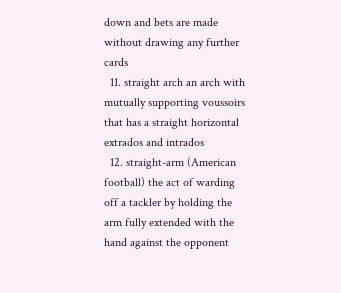down and bets are made without drawing any further cards
  11. straight arch an arch with mutually supporting voussoirs that has a straight horizontal extrados and intrados
  12. straight-arm (American football) the act of warding off a tackler by holding the arm fully extended with the hand against the opponent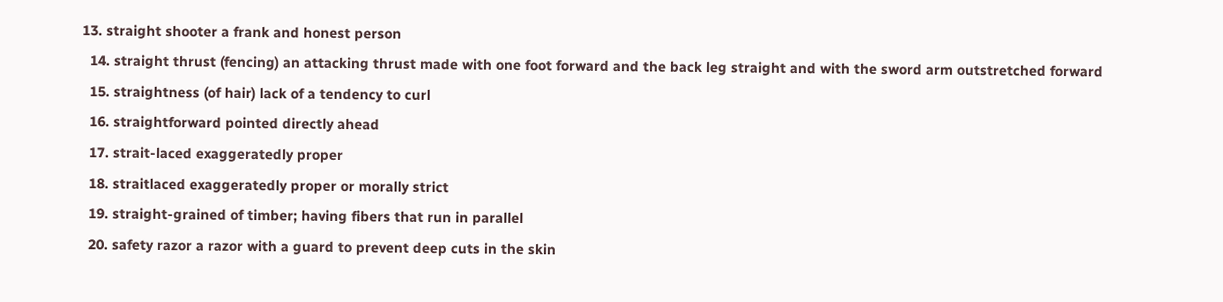13. straight shooter a frank and honest person
  14. straight thrust (fencing) an attacking thrust made with one foot forward and the back leg straight and with the sword arm outstretched forward
  15. straightness (of hair) lack of a tendency to curl
  16. straightforward pointed directly ahead
  17. strait-laced exaggeratedly proper
  18. straitlaced exaggeratedly proper or morally strict
  19. straight-grained of timber; having fibers that run in parallel
  20. safety razor a razor with a guard to prevent deep cuts in the skin